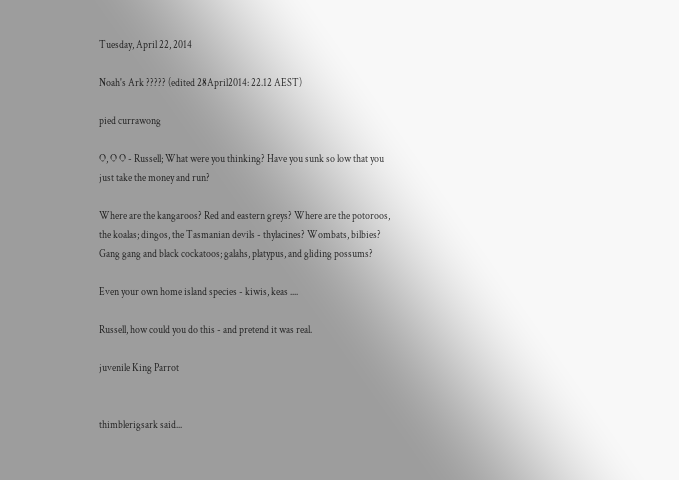Tuesday, April 22, 2014

Noah's Ark ????? (edited 28April2014: 22.12 AEST)

pied currawong

O, O O - Russell; What were you thinking? Have you sunk so low that you just take the money and run?

Where are the kangaroos? Red and eastern greys? Where are the potoroos, the koalas; dingos, the Tasmanian devils - thylacines? Wombats, bilbies? Gang gang and black cockatoos; galahs, platypus, and gliding possums?

Even your own home island species - kiwis, keas ....

Russell, how could you do this - and pretend it was real.

juvenile King Parrot


thimblerigsark said...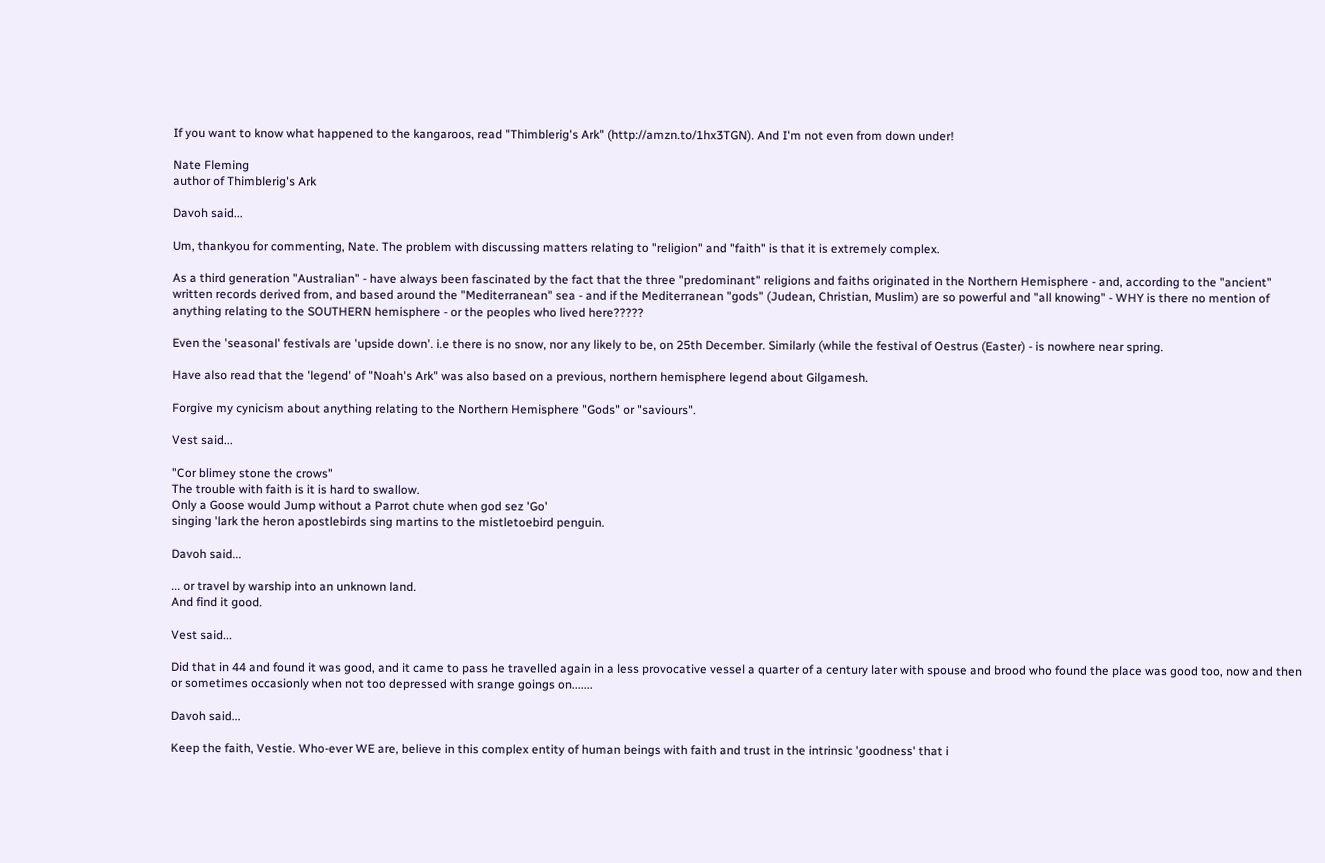If you want to know what happened to the kangaroos, read "Thimblerig's Ark" (http://amzn.to/1hx3TGN). And I'm not even from down under!

Nate Fleming
author of Thimblerig's Ark

Davoh said...

Um, thankyou for commenting, Nate. The problem with discussing matters relating to "religion" and "faith" is that it is extremely complex.

As a third generation "Australian" - have always been fascinated by the fact that the three "predominant" religions and faiths originated in the Northern Hemisphere - and, according to the "ancient" written records derived from, and based around the "Mediterranean" sea - and if the Mediterranean "gods" (Judean, Christian, Muslim) are so powerful and "all knowing" - WHY is there no mention of anything relating to the SOUTHERN hemisphere - or the peoples who lived here?????

Even the 'seasonal' festivals are 'upside down'. i.e there is no snow, nor any likely to be, on 25th December. Similarly (while the festival of Oestrus (Easter) - is nowhere near spring.

Have also read that the 'legend' of "Noah's Ark" was also based on a previous, northern hemisphere legend about Gilgamesh.

Forgive my cynicism about anything relating to the Northern Hemisphere "Gods" or "saviours".

Vest said...

"Cor blimey stone the crows"
The trouble with faith is it is hard to swallow.
Only a Goose would Jump without a Parrot chute when god sez 'Go'
singing 'lark the heron apostlebirds sing martins to the mistletoebird penguin.

Davoh said...

... or travel by warship into an unknown land.
And find it good.

Vest said...

Did that in 44 and found it was good, and it came to pass he travelled again in a less provocative vessel a quarter of a century later with spouse and brood who found the place was good too, now and then or sometimes occasionly when not too depressed with srange goings on.......

Davoh said...

Keep the faith, Vestie. Who-ever WE are, believe in this complex entity of human beings with faith and trust in the intrinsic 'goodness' that i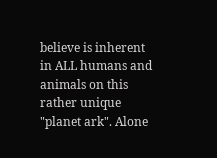believe is inherent in ALL humans and animals on this rather unique "planet ark". Alone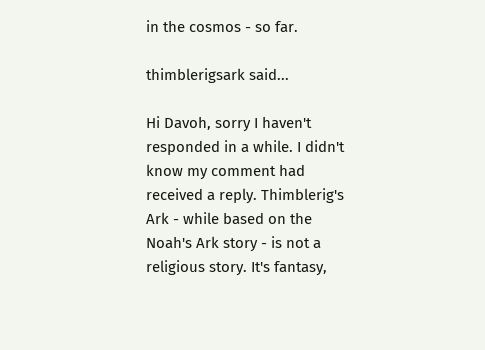in the cosmos - so far.

thimblerigsark said...

Hi Davoh, sorry I haven't responded in a while. I didn't know my comment had received a reply. Thimblerig's Ark - while based on the Noah's Ark story - is not a religious story. It's fantasy,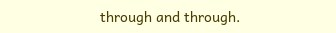through and through.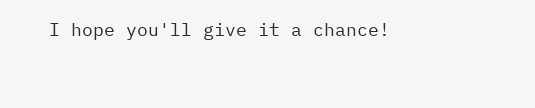I hope you'll give it a chance!